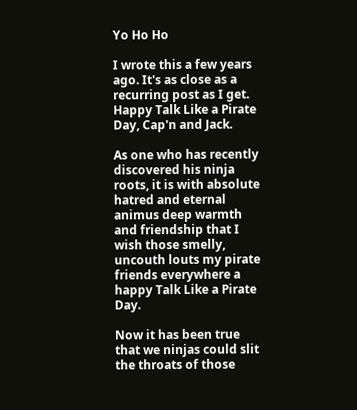Yo Ho Ho

I wrote this a few years ago. It's as close as a recurring post as I get. Happy Talk Like a Pirate Day, Cap'n and Jack.

As one who has recently discovered his ninja roots, it is with absolute hatred and eternal animus deep warmth and friendship that I wish those smelly, uncouth louts my pirate friends everywhere a happy Talk Like a Pirate Day.

Now it has been true that we ninjas could slit the throats of those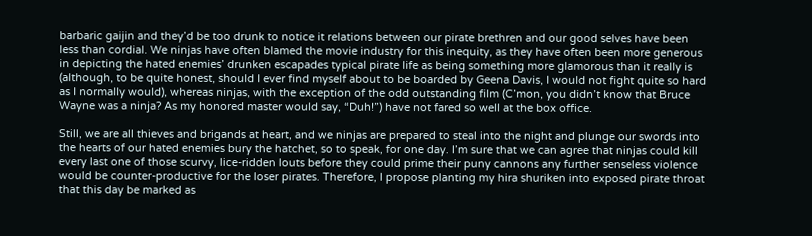barbaric gaijin and they’d be too drunk to notice it relations between our pirate brethren and our good selves have been less than cordial. We ninjas have often blamed the movie industry for this inequity, as they have often been more generous in depicting the hated enemies’ drunken escapades typical pirate life as being something more glamorous than it really is (although, to be quite honest, should I ever find myself about to be boarded by Geena Davis, I would not fight quite so hard as I normally would), whereas ninjas, with the exception of the odd outstanding film (C’mon, you didn’t know that Bruce Wayne was a ninja? As my honored master would say, “Duh!”) have not fared so well at the box office.

Still, we are all thieves and brigands at heart, and we ninjas are prepared to steal into the night and plunge our swords into the hearts of our hated enemies bury the hatchet, so to speak, for one day. I’m sure that we can agree that ninjas could kill every last one of those scurvy, lice-ridden louts before they could prime their puny cannons any further senseless violence would be counter-productive for the loser pirates. Therefore, I propose planting my hira shuriken into exposed pirate throat that this day be marked as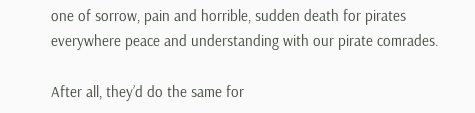one of sorrow, pain and horrible, sudden death for pirates everywhere peace and understanding with our pirate comrades.

After all, they’d do the same for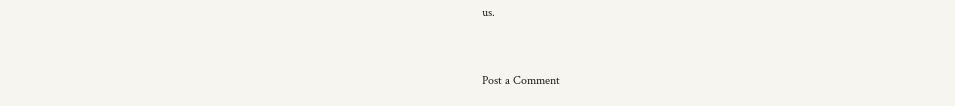us.


Post a Comment